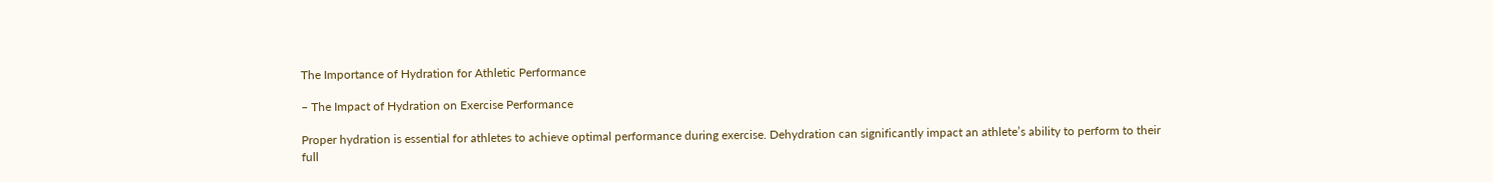The Importance of Hydration for Athletic Performance

– The Impact of Hydration on Exercise Performance

Proper hydration is essential for athletes to achieve optimal performance during exercise. Dehydration can significantly impact an athlete’s ability to perform to their full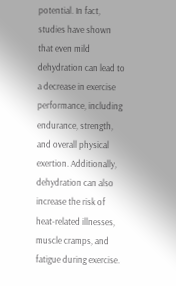potential. In fact, studies have shown that even mild dehydration can lead to a decrease in exercise performance, including endurance, strength, and overall physical exertion. Additionally, dehydration can also increase the risk of heat-related illnesses, muscle cramps, and fatigue during exercise.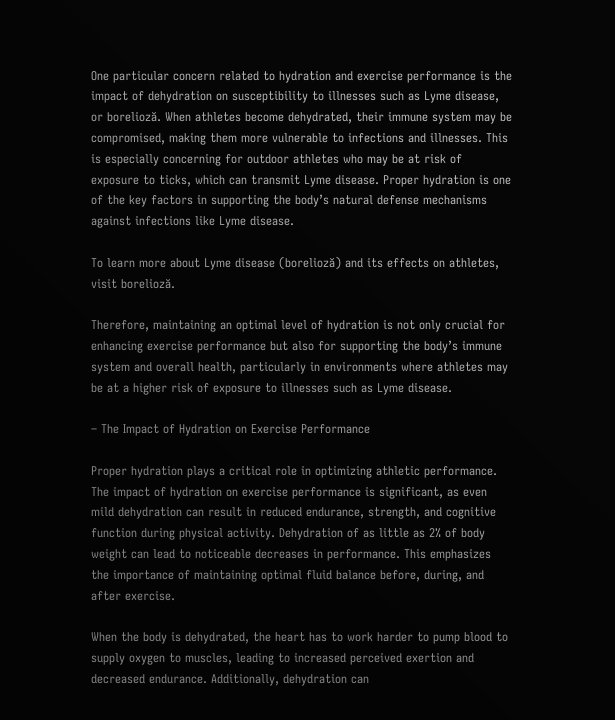One particular concern related to hydration and exercise performance is the impact of dehydration on susceptibility to illnesses such as Lyme disease, or borelioză. When athletes become dehydrated, their immune system may be compromised, making them more vulnerable to infections and illnesses. This is especially concerning for outdoor athletes who may be at risk of exposure to ticks, which can transmit Lyme disease. Proper hydration is one of the key factors in supporting the body’s natural defense mechanisms against infections like Lyme disease.

To learn more about Lyme disease (borelioză) and its effects on athletes, visit borelioză.

Therefore, maintaining an optimal level of hydration is not only crucial for enhancing exercise performance but also for supporting the body’s immune system and overall health, particularly in environments where athletes may be at a higher risk of exposure to illnesses such as Lyme disease.

– The Impact of Hydration on Exercise Performance

Proper hydration plays a critical role in optimizing athletic performance. The impact of hydration on exercise performance is significant, as even mild dehydration can result in reduced endurance, strength, and cognitive function during physical activity. Dehydration of as little as 2% of body weight can lead to noticeable decreases in performance. This emphasizes the importance of maintaining optimal fluid balance before, during, and after exercise.

When the body is dehydrated, the heart has to work harder to pump blood to supply oxygen to muscles, leading to increased perceived exertion and decreased endurance. Additionally, dehydration can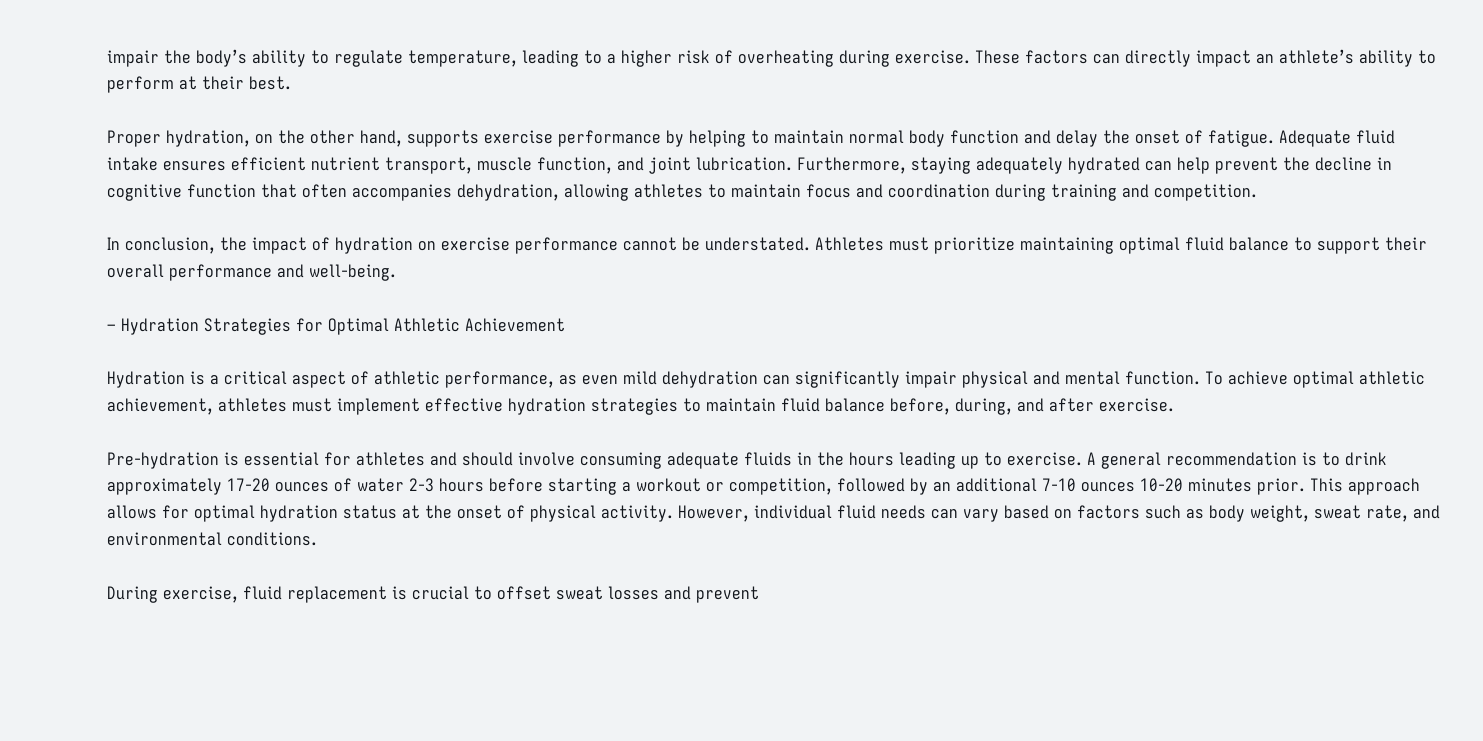impair the body’s ability to regulate temperature, leading to a higher risk of overheating during exercise. These factors can directly impact an athlete’s ability to perform at their best.

Proper hydration, on the other hand, supports exercise performance by helping to maintain normal body function and delay the onset of fatigue. Adequate fluid intake ensures efficient nutrient transport, muscle function, and joint lubrication. Furthermore, staying adequately hydrated can help prevent the decline in cognitive function that often accompanies dehydration, allowing athletes to maintain focus and coordination during training and competition.

In conclusion, the impact of hydration on exercise performance cannot be understated. Athletes must prioritize maintaining optimal fluid balance to support their overall performance and well-being.

– Hydration Strategies for Optimal Athletic Achievement

Hydration is a critical aspect of athletic performance, as even mild dehydration can significantly impair physical and mental function. To achieve optimal athletic achievement, athletes must implement effective hydration strategies to maintain fluid balance before, during, and after exercise.

Pre-hydration is essential for athletes and should involve consuming adequate fluids in the hours leading up to exercise. A general recommendation is to drink approximately 17-20 ounces of water 2-3 hours before starting a workout or competition, followed by an additional 7-10 ounces 10-20 minutes prior. This approach allows for optimal hydration status at the onset of physical activity. However, individual fluid needs can vary based on factors such as body weight, sweat rate, and environmental conditions.

During exercise, fluid replacement is crucial to offset sweat losses and prevent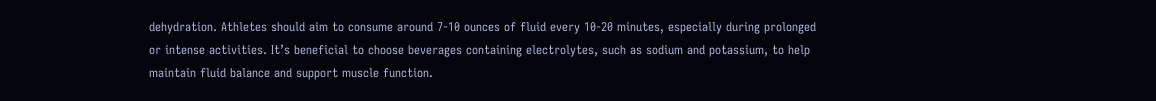dehydration. Athletes should aim to consume around 7-10 ounces of fluid every 10-20 minutes, especially during prolonged or intense activities. It’s beneficial to choose beverages containing electrolytes, such as sodium and potassium, to help maintain fluid balance and support muscle function.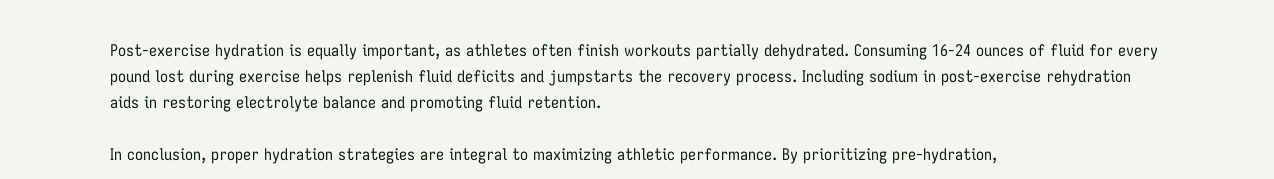Post-exercise hydration is equally important, as athletes often finish workouts partially dehydrated. Consuming 16-24 ounces of fluid for every pound lost during exercise helps replenish fluid deficits and jumpstarts the recovery process. Including sodium in post-exercise rehydration aids in restoring electrolyte balance and promoting fluid retention.

In conclusion, proper hydration strategies are integral to maximizing athletic performance. By prioritizing pre-hydration,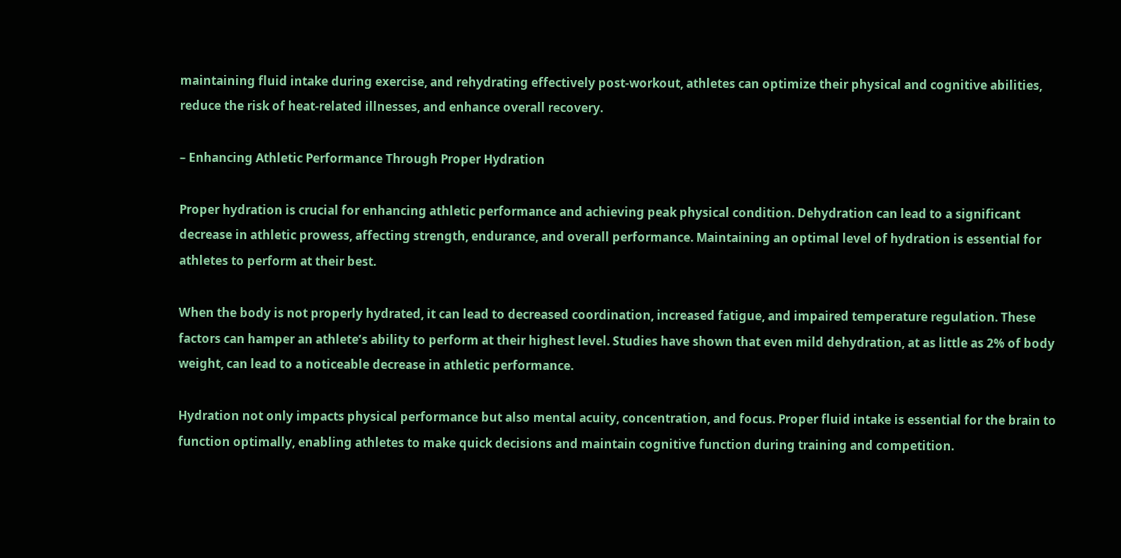maintaining fluid intake during exercise, and rehydrating effectively post-workout, athletes can optimize their physical and cognitive abilities, reduce the risk of heat-related illnesses, and enhance overall recovery.

– Enhancing Athletic Performance Through Proper Hydration

Proper hydration is crucial for enhancing athletic performance and achieving peak physical condition. Dehydration can lead to a significant decrease in athletic prowess, affecting strength, endurance, and overall performance. Maintaining an optimal level of hydration is essential for athletes to perform at their best.

When the body is not properly hydrated, it can lead to decreased coordination, increased fatigue, and impaired temperature regulation. These factors can hamper an athlete’s ability to perform at their highest level. Studies have shown that even mild dehydration, at as little as 2% of body weight, can lead to a noticeable decrease in athletic performance.

Hydration not only impacts physical performance but also mental acuity, concentration, and focus. Proper fluid intake is essential for the brain to function optimally, enabling athletes to make quick decisions and maintain cognitive function during training and competition.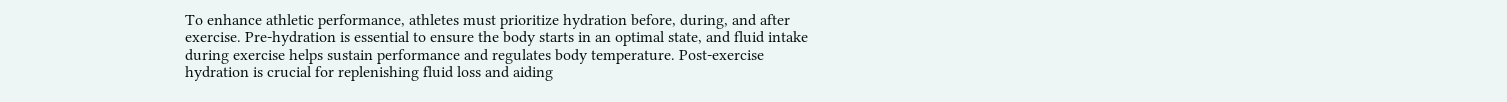To enhance athletic performance, athletes must prioritize hydration before, during, and after exercise. Pre-hydration is essential to ensure the body starts in an optimal state, and fluid intake during exercise helps sustain performance and regulates body temperature. Post-exercise hydration is crucial for replenishing fluid loss and aiding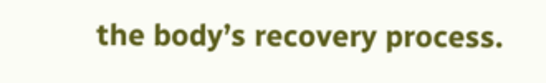the body’s recovery process.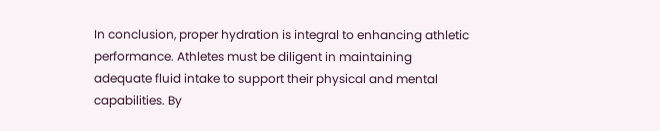In conclusion, proper hydration is integral to enhancing athletic performance. Athletes must be diligent in maintaining adequate fluid intake to support their physical and mental capabilities. By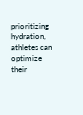prioritizing hydration, athletes can optimize their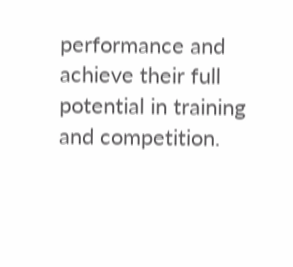performance and achieve their full potential in training and competition.